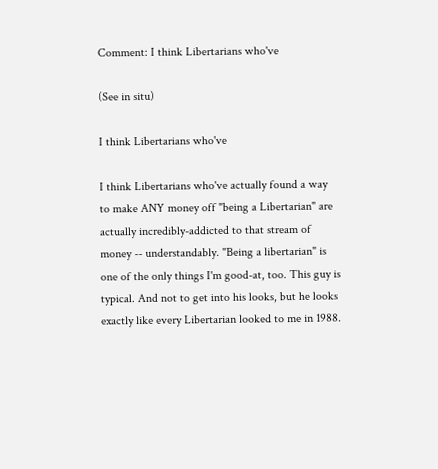Comment: I think Libertarians who've

(See in situ)

I think Libertarians who've

I think Libertarians who've actually found a way to make ANY money off "being a Libertarian" are actually incredibly-addicted to that stream of money -- understandably. "Being a libertarian" is one of the only things I'm good-at, too. This guy is typical. And not to get into his looks, but he looks exactly like every Libertarian looked to me in 1988.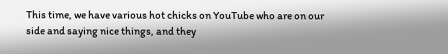This time, we have various hot chicks on YouTube who are on our side and saying nice things, and they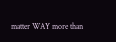matter WAY more than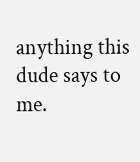anything this dude says to me.